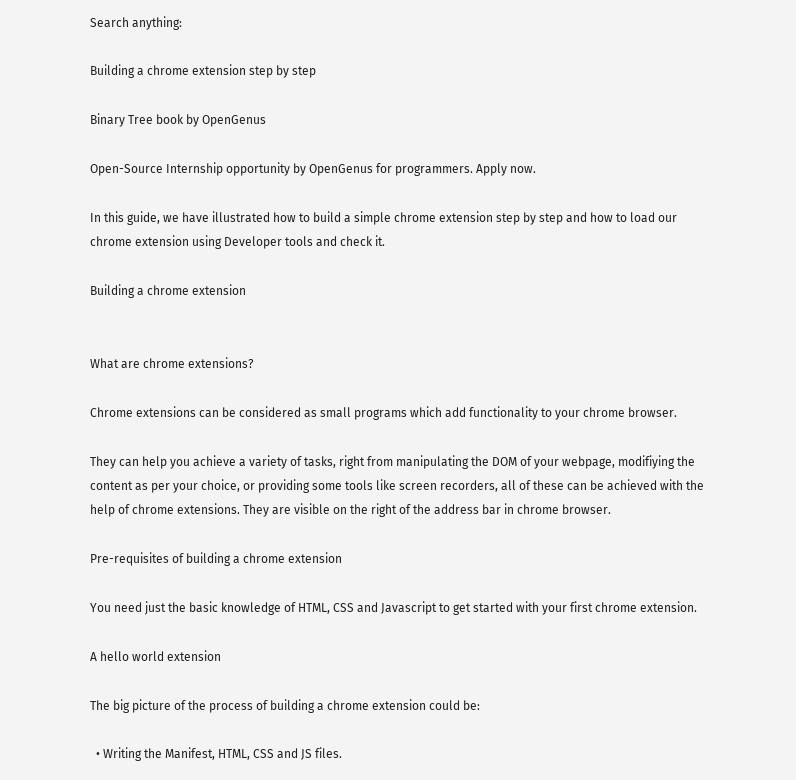Search anything:

Building a chrome extension step by step

Binary Tree book by OpenGenus

Open-Source Internship opportunity by OpenGenus for programmers. Apply now.

In this guide, we have illustrated how to build a simple chrome extension step by step and how to load our chrome extension using Developer tools and check it.

Building a chrome extension


What are chrome extensions?

Chrome extensions can be considered as small programs which add functionality to your chrome browser.

They can help you achieve a variety of tasks, right from manipulating the DOM of your webpage, modifiying the content as per your choice, or providing some tools like screen recorders, all of these can be achieved with the help of chrome extensions. They are visible on the right of the address bar in chrome browser.

Pre-requisites of building a chrome extension

You need just the basic knowledge of HTML, CSS and Javascript to get started with your first chrome extension.

A hello world extension

The big picture of the process of building a chrome extension could be:

  • Writing the Manifest, HTML, CSS and JS files.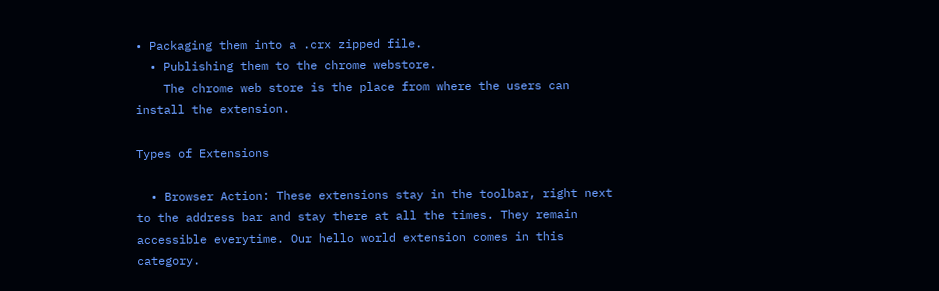• Packaging them into a .crx zipped file.
  • Publishing them to the chrome webstore.
    The chrome web store is the place from where the users can install the extension.

Types of Extensions

  • Browser Action: These extensions stay in the toolbar, right next to the address bar and stay there at all the times. They remain accessible everytime. Our hello world extension comes in this category.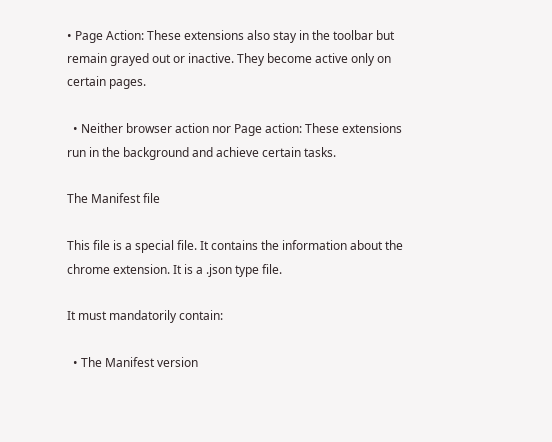• Page Action: These extensions also stay in the toolbar but remain grayed out or inactive. They become active only on certain pages.

  • Neither browser action nor Page action: These extensions run in the background and achieve certain tasks.

The Manifest file

This file is a special file. It contains the information about the chrome extension. It is a .json type file.

It must mandatorily contain:

  • The Manifest version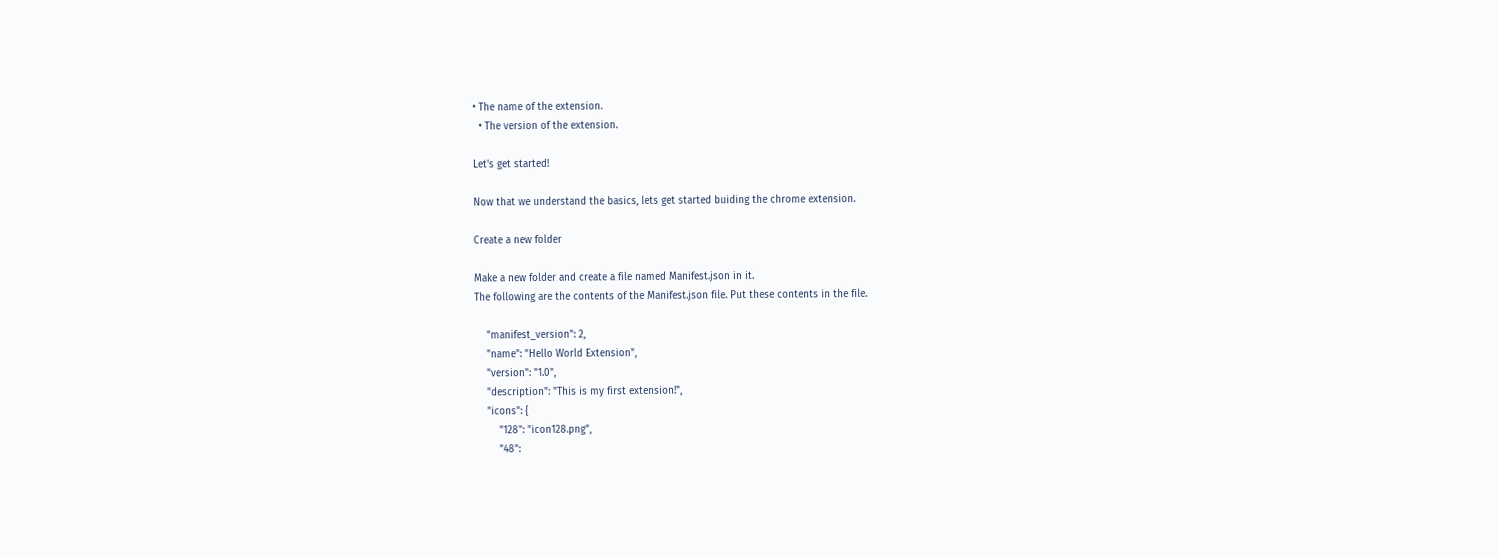• The name of the extension.
  • The version of the extension.

Let's get started!

Now that we understand the basics, lets get started buiding the chrome extension.

Create a new folder

Make a new folder and create a file named Manifest.json in it.
The following are the contents of the Manifest.json file. Put these contents in the file.

    "manifest_version": 2,
    "name": "Hello World Extension",
    "version": "1.0",
    "description": "This is my first extension!",
    "icons": {
        "128": "icon128.png",
        "48":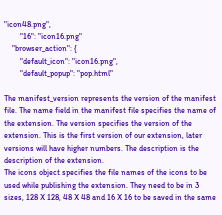"icon48.png",
        "16": "icon16.png"
    "browser_action": {
        "default_icon": "icon16.png",
        "default_popup": "pop.html"

The manifest_version represents the version of the manifest file. The name field in the manifest file specifies the name of the extension. The version specifies the version of the extension. This is the first version of our extension, later versions will have higher numbers. The description is the description of the extension.
The icons object specifies the file names of the icons to be used while publishing the extension. They need to be in 3 sizes, 128 X 128, 48 X 48 and 16 X 16 to be saved in the same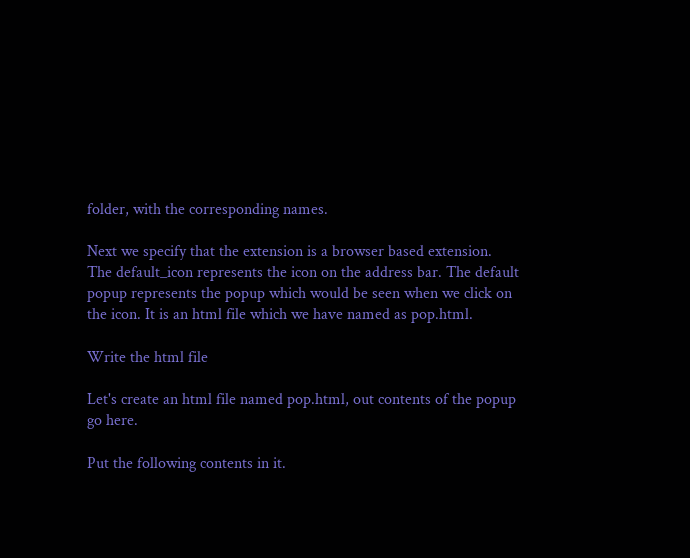folder, with the corresponding names.

Next we specify that the extension is a browser based extension. The default_icon represents the icon on the address bar. The default popup represents the popup which would be seen when we click on the icon. It is an html file which we have named as pop.html.

Write the html file

Let's create an html file named pop.html, out contents of the popup go here.

Put the following contents in it.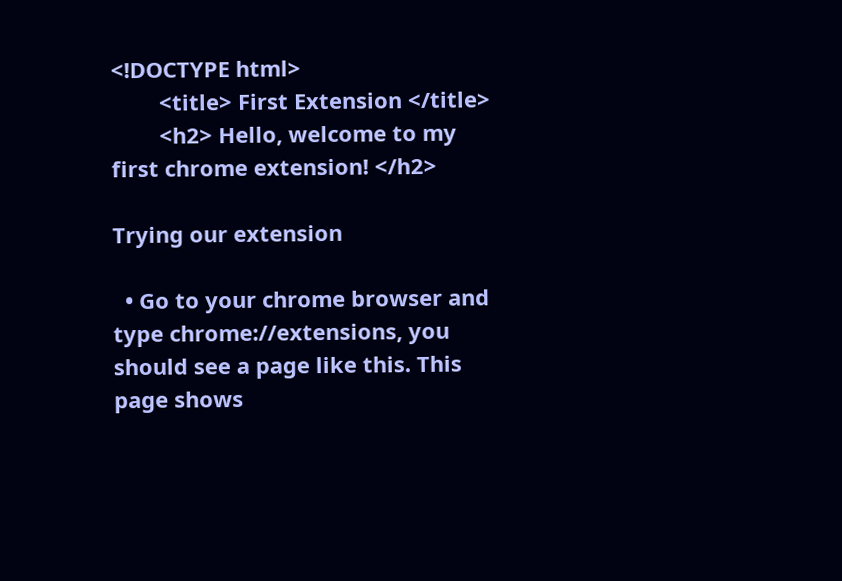<!DOCTYPE html>
        <title> First Extension </title>
        <h2> Hello, welcome to my first chrome extension! </h2>

Trying our extension

  • Go to your chrome browser and type chrome://extensions, you should see a page like this. This page shows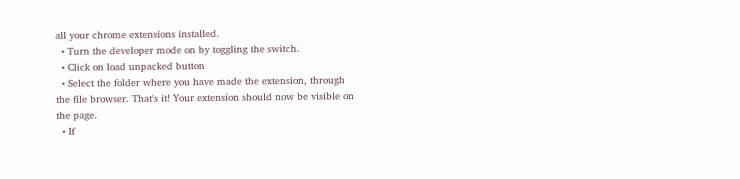all your chrome extensions installed.
  • Turn the developer mode on by toggling the switch.
  • Click on load unpacked button
  • Select the folder where you have made the extension, through the file browser. That's it! Your extension should now be visible on the page.
  • If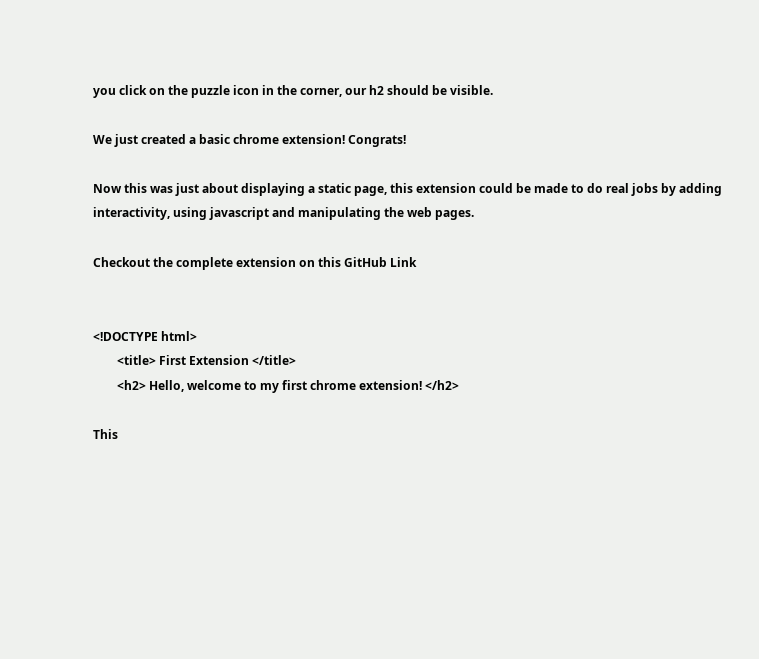you click on the puzzle icon in the corner, our h2 should be visible.

We just created a basic chrome extension! Congrats!

Now this was just about displaying a static page, this extension could be made to do real jobs by adding interactivity, using javascript and manipulating the web pages.

Checkout the complete extension on this GitHub Link


<!DOCTYPE html>
        <title> First Extension </title>
        <h2> Hello, welcome to my first chrome extension! </h2>

This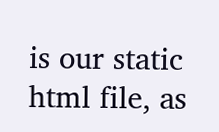is our static html file, as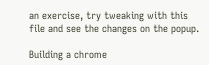an exercise, try tweaking with this file and see the changes on the popup.

Building a chrome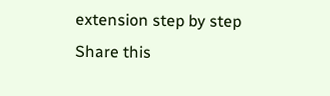extension step by step
Share this